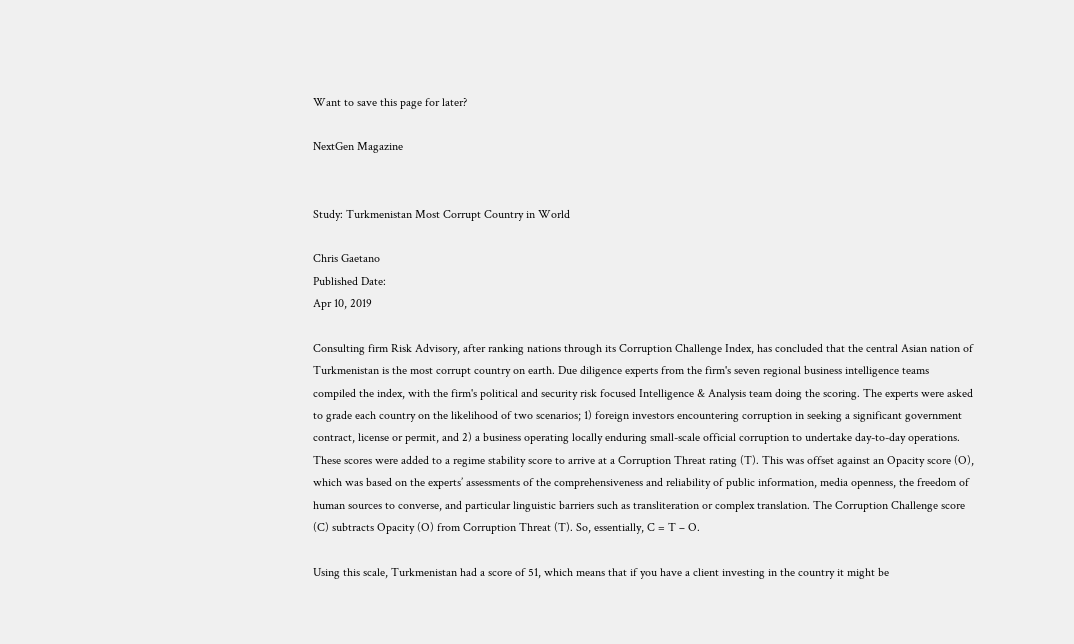Want to save this page for later?

NextGen Magazine


Study: Turkmenistan Most Corrupt Country in World

Chris Gaetano
Published Date:
Apr 10, 2019

Consulting firm Risk Advisory, after ranking nations through its Corruption Challenge Index, has concluded that the central Asian nation of Turkmenistan is the most corrupt country on earth. Due diligence experts from the firm's seven regional business intelligence teams compiled the index, with the firm's political and security risk focused Intelligence & Analysis team doing the scoring. The experts were asked to grade each country on the likelihood of two scenarios; 1) foreign investors encountering corruption in seeking a significant government contract, license or permit, and 2) a business operating locally enduring small-scale official corruption to undertake day-to-day operations. These scores were added to a regime stability score to arrive at a Corruption Threat rating (T). This was offset against an Opacity score (O), which was based on the experts’ assessments of the comprehensiveness and reliability of public information, media openness, the freedom of human sources to converse, and particular linguistic barriers such as transliteration or complex translation. The Corruption Challenge score (C) subtracts Opacity (O) from Corruption Threat (T). So, essentially, C = T – O.

Using this scale, Turkmenistan had a score of 51, which means that if you have a client investing in the country it might be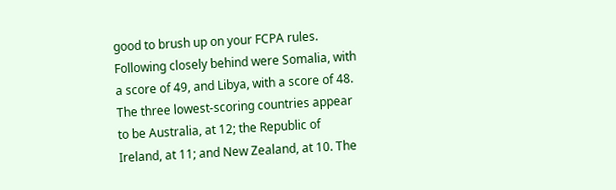good to brush up on your FCPA rules. Following closely behind were Somalia, with a score of 49, and Libya, with a score of 48. The three lowest-scoring countries appear to be Australia, at 12; the Republic of Ireland, at 11; and New Zealand, at 10. The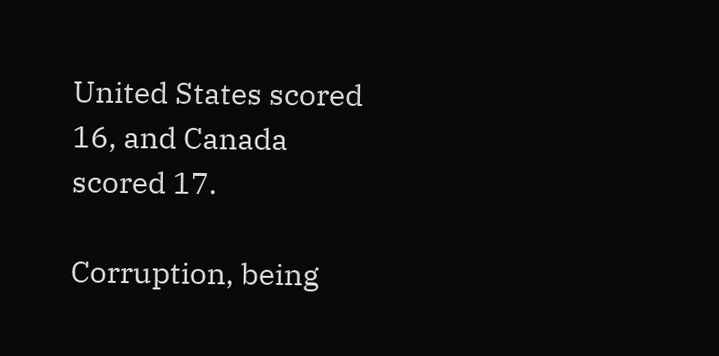United States scored 16, and Canada scored 17.

Corruption, being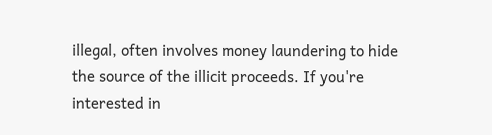illegal, often involves money laundering to hide the source of the illicit proceeds. If you're interested in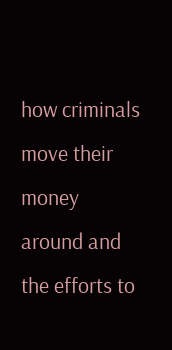how criminals move their money around and the efforts to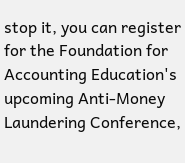stop it, you can register for the Foundation for Accounting Education's upcoming Anti-Money Laundering Conference,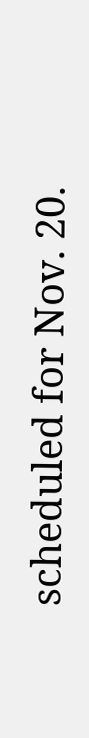scheduled for Nov. 20.